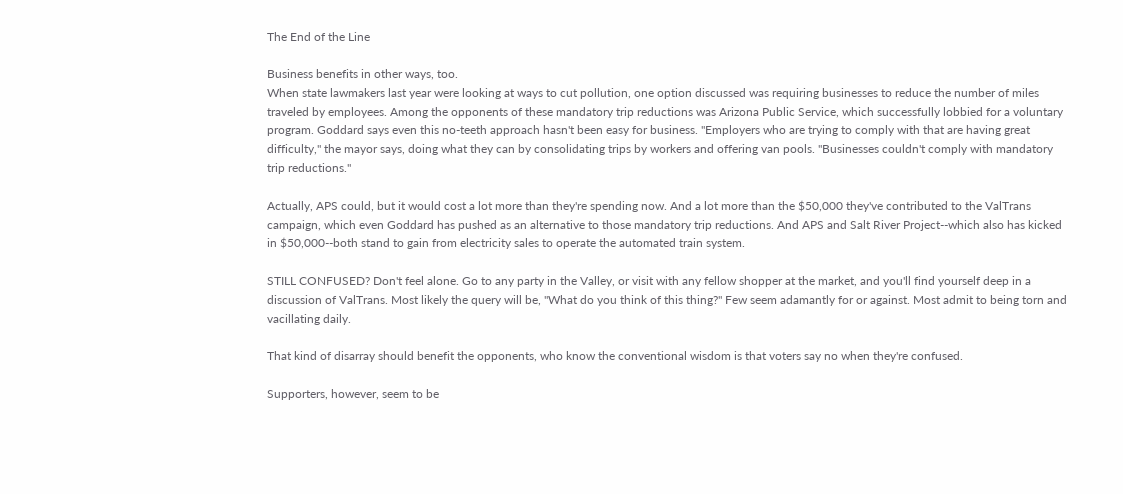The End of the Line

Business benefits in other ways, too.
When state lawmakers last year were looking at ways to cut pollution, one option discussed was requiring businesses to reduce the number of miles traveled by employees. Among the opponents of these mandatory trip reductions was Arizona Public Service, which successfully lobbied for a voluntary program. Goddard says even this no-teeth approach hasn't been easy for business. "Employers who are trying to comply with that are having great difficulty," the mayor says, doing what they can by consolidating trips by workers and offering van pools. "Businesses couldn't comply with mandatory trip reductions."

Actually, APS could, but it would cost a lot more than they're spending now. And a lot more than the $50,000 they've contributed to the ValTrans campaign, which even Goddard has pushed as an alternative to those mandatory trip reductions. And APS and Salt River Project--which also has kicked in $50,000--both stand to gain from electricity sales to operate the automated train system.

STILL CONFUSED? Don't feel alone. Go to any party in the Valley, or visit with any fellow shopper at the market, and you'll find yourself deep in a discussion of ValTrans. Most likely the query will be, "What do you think of this thing?" Few seem adamantly for or against. Most admit to being torn and vacillating daily.

That kind of disarray should benefit the opponents, who know the conventional wisdom is that voters say no when they're confused.

Supporters, however, seem to be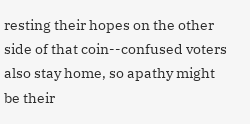resting their hopes on the other side of that coin--confused voters also stay home, so apathy might be their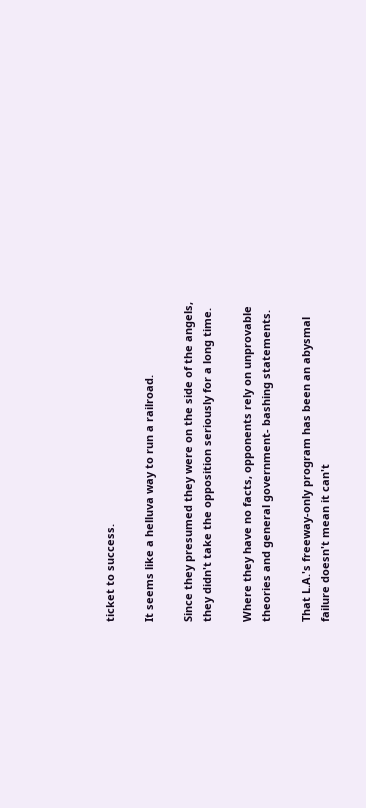ticket to success.

It seems like a helluva way to run a railroad.

Since they presumed they were on the side of the angels, they didn't take the opposition seriously for a long time.

Where they have no facts, opponents rely on unprovable theories and general government- bashing statements.

That L.A.'s freeway-only program has been an abysmal failure doesn't mean it can't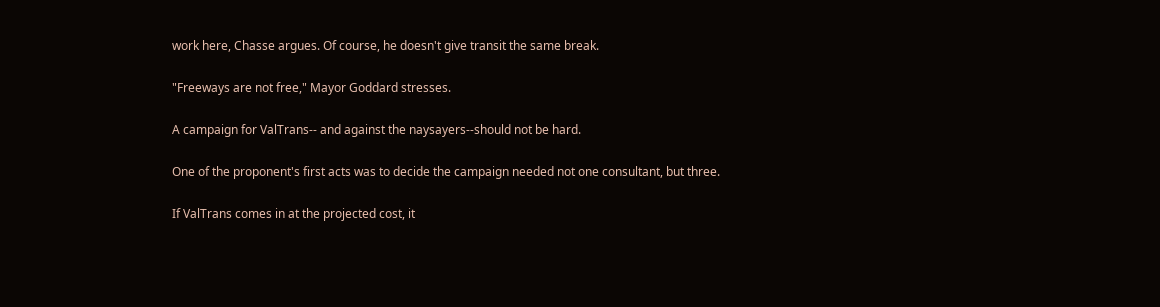work here, Chasse argues. Of course, he doesn't give transit the same break.

"Freeways are not free," Mayor Goddard stresses.

A campaign for ValTrans-- and against the naysayers--should not be hard.

One of the proponent's first acts was to decide the campaign needed not one consultant, but three.

If ValTrans comes in at the projected cost, it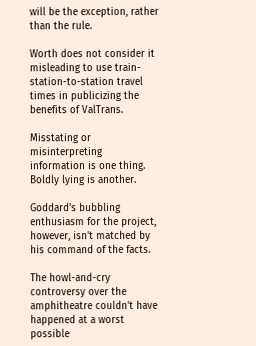will be the exception, rather than the rule.

Worth does not consider it misleading to use train- station-to-station travel times in publicizing the benefits of ValTrans.

Misstating or misinterpreting information is one thing. Boldly lying is another.

Goddard's bubbling enthusiasm for the project, however, isn't matched by his command of the facts.

The howl-and-cry controversy over the amphitheatre couldn't have happened at a worst possible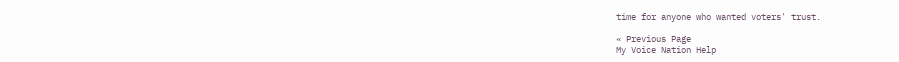time for anyone who wanted voters' trust.

« Previous Page
My Voice Nation Help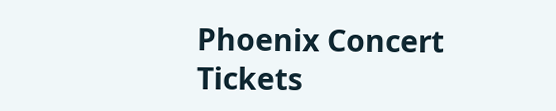Phoenix Concert Tickets